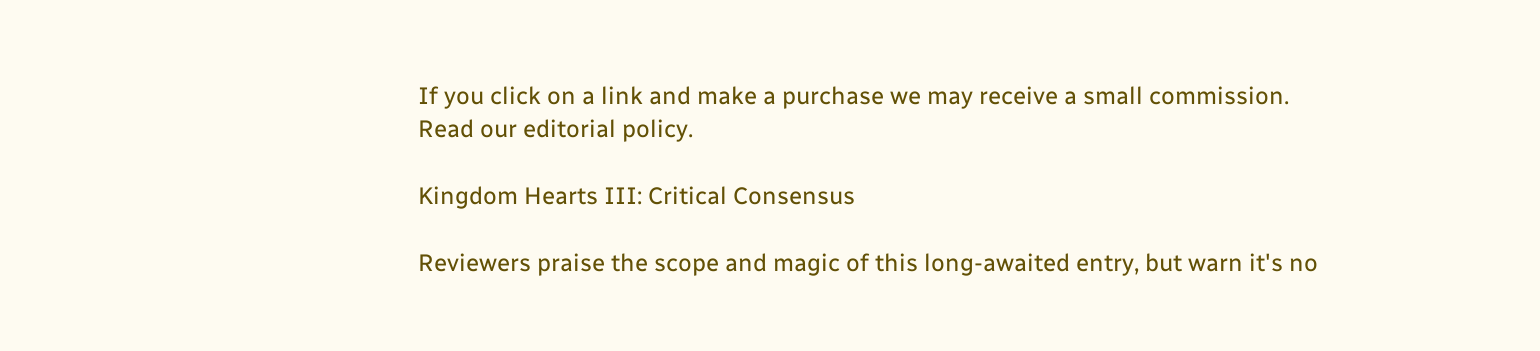If you click on a link and make a purchase we may receive a small commission. Read our editorial policy.

Kingdom Hearts III: Critical Consensus

Reviewers praise the scope and magic of this long-awaited entry, but warn it's no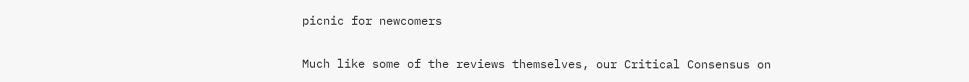picnic for newcomers

Much like some of the reviews themselves, our Critical Consensus on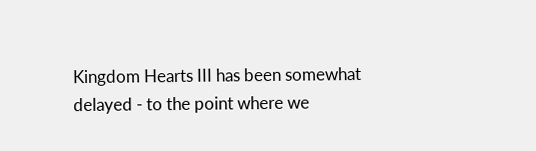Kingdom Hearts III has been somewhat delayed - to the point where we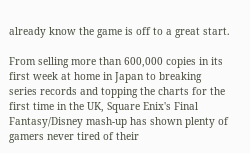already know the game is off to a great start.

From selling more than 600,000 copies in its first week at home in Japan to breaking series records and topping the charts for the first time in the UK, Square Enix's Final Fantasy/Disney mash-up has shown plenty of gamers never tired of their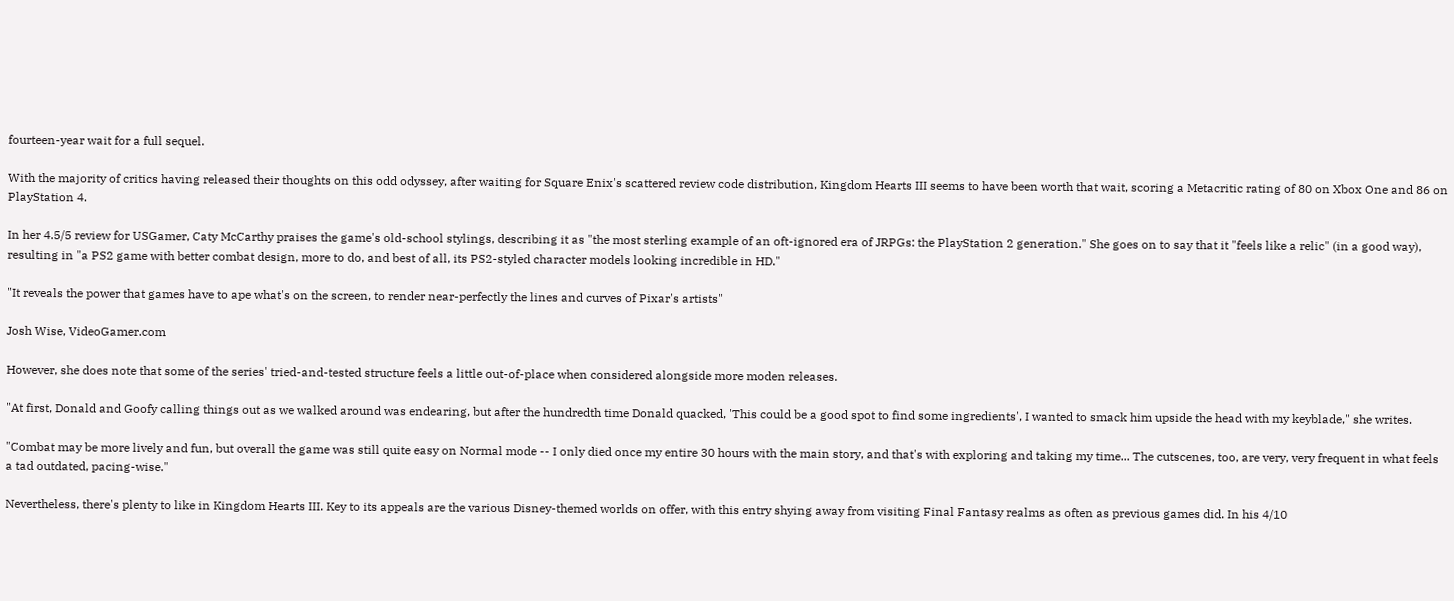fourteen-year wait for a full sequel.

With the majority of critics having released their thoughts on this odd odyssey, after waiting for Square Enix's scattered review code distribution, Kingdom Hearts III seems to have been worth that wait, scoring a Metacritic rating of 80 on Xbox One and 86 on PlayStation 4.

In her 4.5/5 review for USGamer, Caty McCarthy praises the game's old-school stylings, describing it as "the most sterling example of an oft-ignored era of JRPGs: the PlayStation 2 generation." She goes on to say that it "feels like a relic" (in a good way), resulting in "a PS2 game with better combat design, more to do, and best of all, its PS2-styled character models looking incredible in HD."

"It reveals the power that games have to ape what's on the screen, to render near-perfectly the lines and curves of Pixar's artists"

Josh Wise, VideoGamer.com

However, she does note that some of the series' tried-and-tested structure feels a little out-of-place when considered alongside more moden releases.

"At first, Donald and Goofy calling things out as we walked around was endearing, but after the hundredth time Donald quacked, 'This could be a good spot to find some ingredients', I wanted to smack him upside the head with my keyblade," she writes.

"Combat may be more lively and fun, but overall the game was still quite easy on Normal mode -- I only died once my entire 30 hours with the main story, and that's with exploring and taking my time... The cutscenes, too, are very, very frequent in what feels a tad outdated, pacing-wise."

Nevertheless, there's plenty to like in Kingdom Hearts III. Key to its appeals are the various Disney-themed worlds on offer, with this entry shying away from visiting Final Fantasy realms as often as previous games did. In his 4/10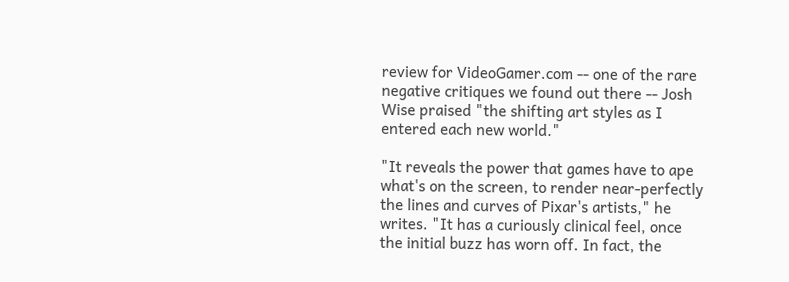review for VideoGamer.com -- one of the rare negative critiques we found out there -- Josh Wise praised "the shifting art styles as I entered each new world."

"It reveals the power that games have to ape what's on the screen, to render near-perfectly the lines and curves of Pixar's artists," he writes. "It has a curiously clinical feel, once the initial buzz has worn off. In fact, the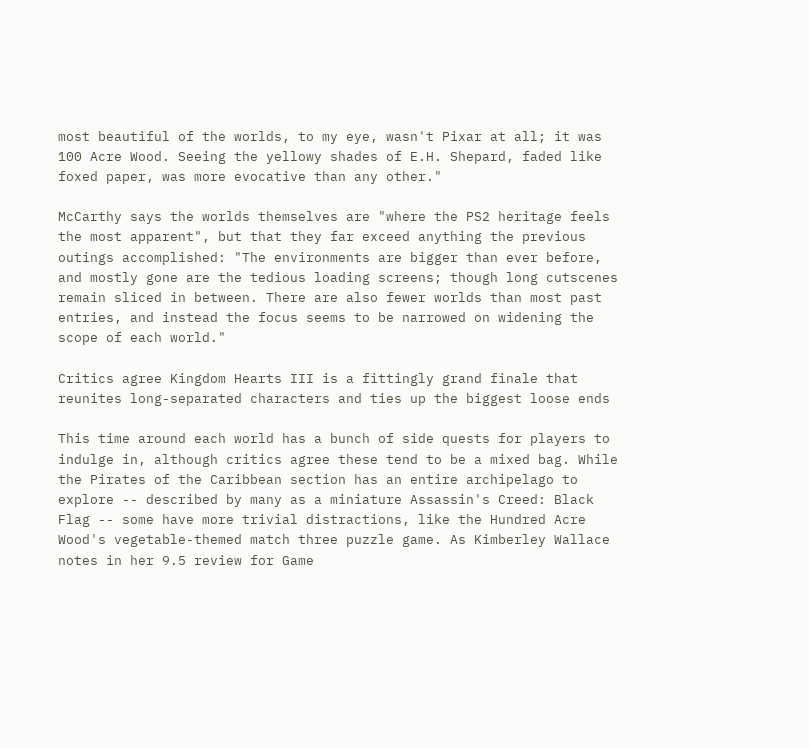most beautiful of the worlds, to my eye, wasn't Pixar at all; it was 100 Acre Wood. Seeing the yellowy shades of E.H. Shepard, faded like foxed paper, was more evocative than any other."

McCarthy says the worlds themselves are "where the PS2 heritage feels the most apparent", but that they far exceed anything the previous outings accomplished: "The environments are bigger than ever before, and mostly gone are the tedious loading screens; though long cutscenes remain sliced in between. There are also fewer worlds than most past entries, and instead the focus seems to be narrowed on widening the scope of each world."

Critics agree Kingdom Hearts III is a fittingly grand finale that reunites long-separated characters and ties up the biggest loose ends

This time around each world has a bunch of side quests for players to indulge in, although critics agree these tend to be a mixed bag. While the Pirates of the Caribbean section has an entire archipelago to explore -- described by many as a miniature Assassin's Creed: Black Flag -- some have more trivial distractions, like the Hundred Acre Wood's vegetable-themed match three puzzle game. As Kimberley Wallace notes in her 9.5 review for Game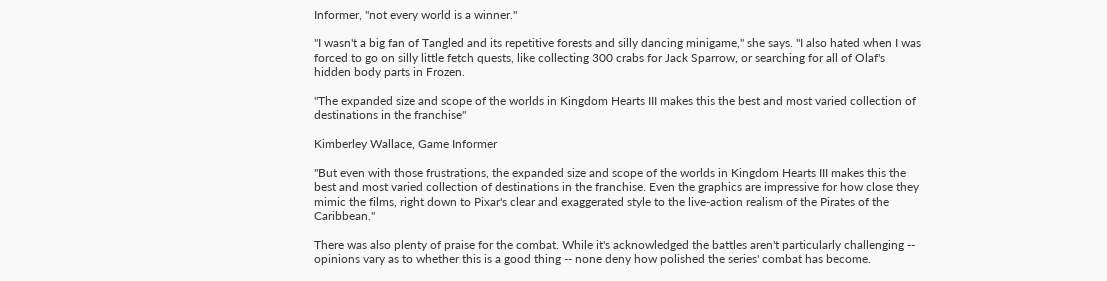Informer, "not every world is a winner."

"I wasn't a big fan of Tangled and its repetitive forests and silly dancing minigame," she says. "I also hated when I was forced to go on silly little fetch quests, like collecting 300 crabs for Jack Sparrow, or searching for all of Olaf's hidden body parts in Frozen.

"The expanded size and scope of the worlds in Kingdom Hearts III makes this the best and most varied collection of destinations in the franchise"

Kimberley Wallace, Game Informer

"But even with those frustrations, the expanded size and scope of the worlds in Kingdom Hearts III makes this the best and most varied collection of destinations in the franchise. Even the graphics are impressive for how close they mimic the films, right down to Pixar's clear and exaggerated style to the live-action realism of the Pirates of the Caribbean."

There was also plenty of praise for the combat. While it's acknowledged the battles aren't particularly challenging -- opinions vary as to whether this is a good thing -- none deny how polished the series' combat has become.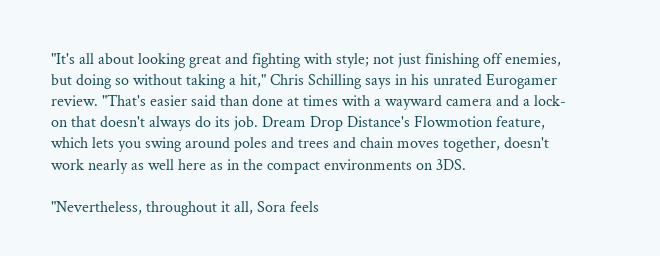"It's all about looking great and fighting with style; not just finishing off enemies, but doing so without taking a hit," Chris Schilling says in his unrated Eurogamer review. "That's easier said than done at times with a wayward camera and a lock-on that doesn't always do its job. Dream Drop Distance's Flowmotion feature, which lets you swing around poles and trees and chain moves together, doesn't work nearly as well here as in the compact environments on 3DS.

"Nevertheless, throughout it all, Sora feels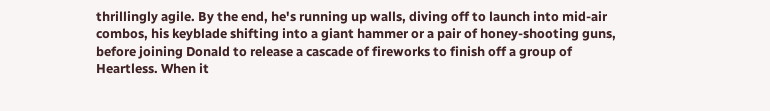thrillingly agile. By the end, he's running up walls, diving off to launch into mid-air combos, his keyblade shifting into a giant hammer or a pair of honey-shooting guns, before joining Donald to release a cascade of fireworks to finish off a group of Heartless. When it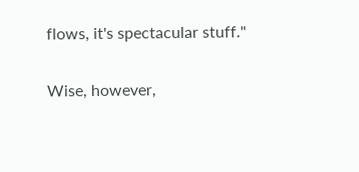flows, it's spectacular stuff."

Wise, however,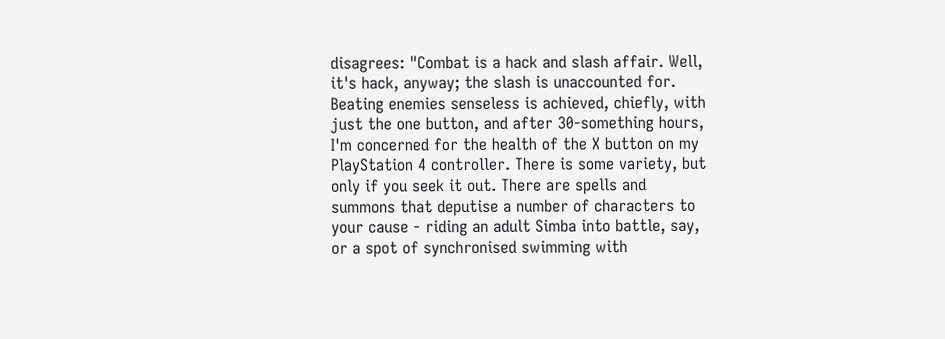disagrees: "Combat is a hack and slash affair. Well, it's hack, anyway; the slash is unaccounted for. Beating enemies senseless is achieved, chiefly, with just the one button, and after 30-something hours, I'm concerned for the health of the X button on my PlayStation 4 controller. There is some variety, but only if you seek it out. There are spells and summons that deputise a number of characters to your cause - riding an adult Simba into battle, say, or a spot of synchronised swimming with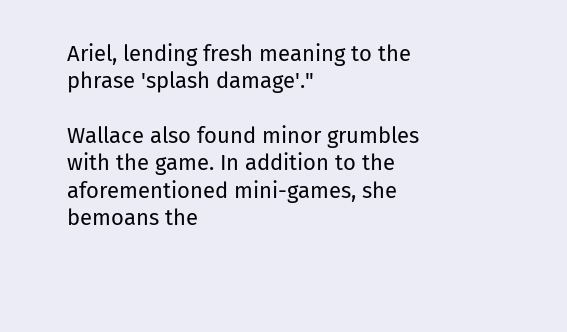Ariel, lending fresh meaning to the phrase 'splash damage'."

Wallace also found minor grumbles with the game. In addition to the aforementioned mini-games, she bemoans the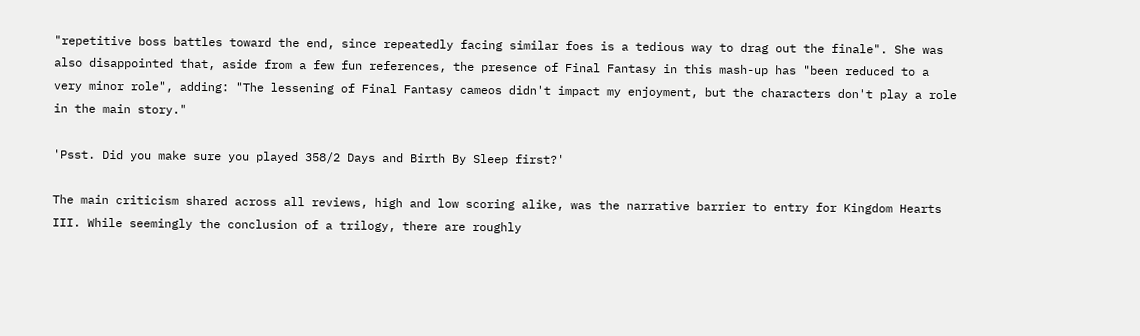"repetitive boss battles toward the end, since repeatedly facing similar foes is a tedious way to drag out the finale". She was also disappointed that, aside from a few fun references, the presence of Final Fantasy in this mash-up has "been reduced to a very minor role", adding: "The lessening of Final Fantasy cameos didn't impact my enjoyment, but the characters don't play a role in the main story."

'Psst. Did you make sure you played 358/2 Days and Birth By Sleep first?'

The main criticism shared across all reviews, high and low scoring alike, was the narrative barrier to entry for Kingdom Hearts III. While seemingly the conclusion of a trilogy, there are roughly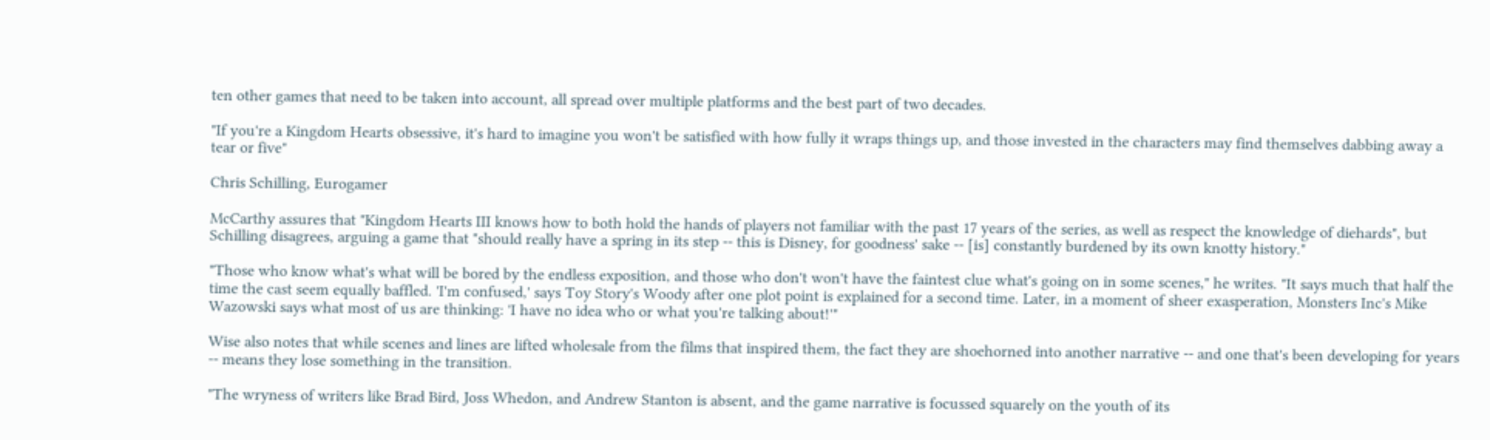ten other games that need to be taken into account, all spread over multiple platforms and the best part of two decades.

"If you're a Kingdom Hearts obsessive, it's hard to imagine you won't be satisfied with how fully it wraps things up, and those invested in the characters may find themselves dabbing away a tear or five"

Chris Schilling, Eurogamer

McCarthy assures that "Kingdom Hearts III knows how to both hold the hands of players not familiar with the past 17 years of the series, as well as respect the knowledge of diehards", but Schilling disagrees, arguing a game that "should really have a spring in its step -- this is Disney, for goodness' sake -- [is] constantly burdened by its own knotty history."

"Those who know what's what will be bored by the endless exposition, and those who don't won't have the faintest clue what's going on in some scenes," he writes. "It says much that half the time the cast seem equally baffled. 'I'm confused,' says Toy Story's Woody after one plot point is explained for a second time. Later, in a moment of sheer exasperation, Monsters Inc's Mike Wazowski says what most of us are thinking: 'I have no idea who or what you're talking about!'"

Wise also notes that while scenes and lines are lifted wholesale from the films that inspired them, the fact they are shoehorned into another narrative -- and one that's been developing for years -- means they lose something in the transition.

"The wryness of writers like Brad Bird, Joss Whedon, and Andrew Stanton is absent, and the game narrative is focussed squarely on the youth of its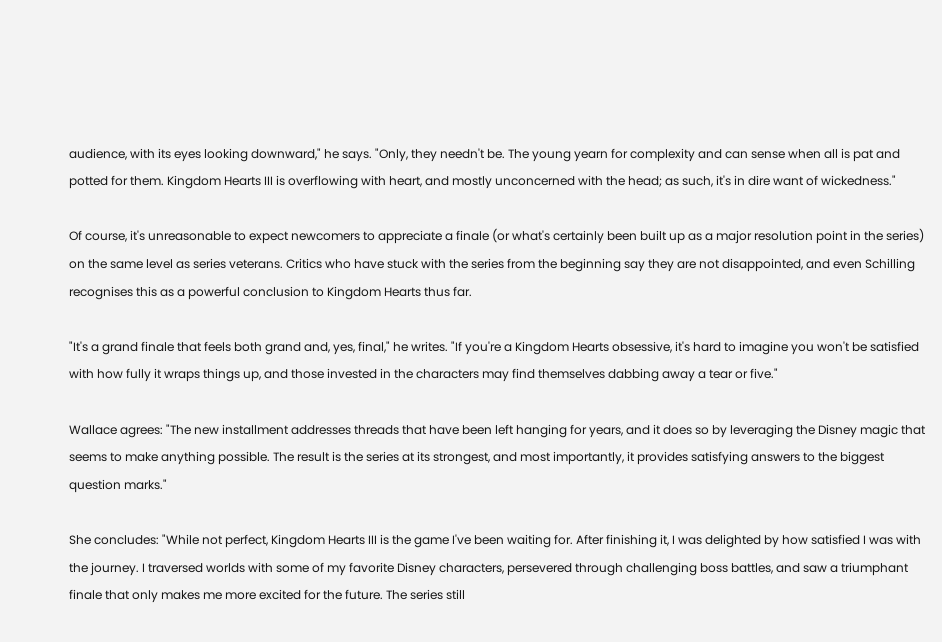audience, with its eyes looking downward," he says. "Only, they needn't be. The young yearn for complexity and can sense when all is pat and potted for them. Kingdom Hearts III is overflowing with heart, and mostly unconcerned with the head; as such, it's in dire want of wickedness."

Of course, it's unreasonable to expect newcomers to appreciate a finale (or what's certainly been built up as a major resolution point in the series) on the same level as series veterans. Critics who have stuck with the series from the beginning say they are not disappointed, and even Schilling recognises this as a powerful conclusion to Kingdom Hearts thus far.

"It's a grand finale that feels both grand and, yes, final," he writes. "If you're a Kingdom Hearts obsessive, it's hard to imagine you won't be satisfied with how fully it wraps things up, and those invested in the characters may find themselves dabbing away a tear or five."

Wallace agrees: "The new installment addresses threads that have been left hanging for years, and it does so by leveraging the Disney magic that seems to make anything possible. The result is the series at its strongest, and most importantly, it provides satisfying answers to the biggest question marks."

She concludes: "While not perfect, Kingdom Hearts III is the game I've been waiting for. After finishing it, I was delighted by how satisfied I was with the journey. I traversed worlds with some of my favorite Disney characters, persevered through challenging boss battles, and saw a triumphant finale that only makes me more excited for the future. The series still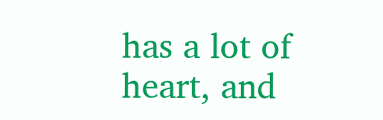has a lot of heart, and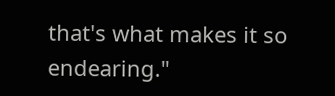that's what makes it so endearing."